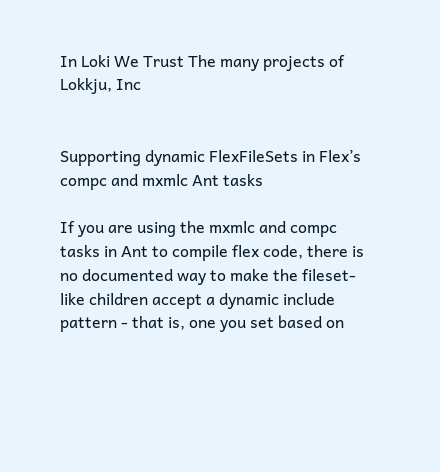In Loki We Trust The many projects of Lokkju, Inc


Supporting dynamic FlexFileSets in Flex’s compc and mxmlc Ant tasks

If you are using the mxmlc and compc tasks in Ant to compile flex code, there is no documented way to make the fileset-like children accept a dynamic include pattern - that is, one you set based on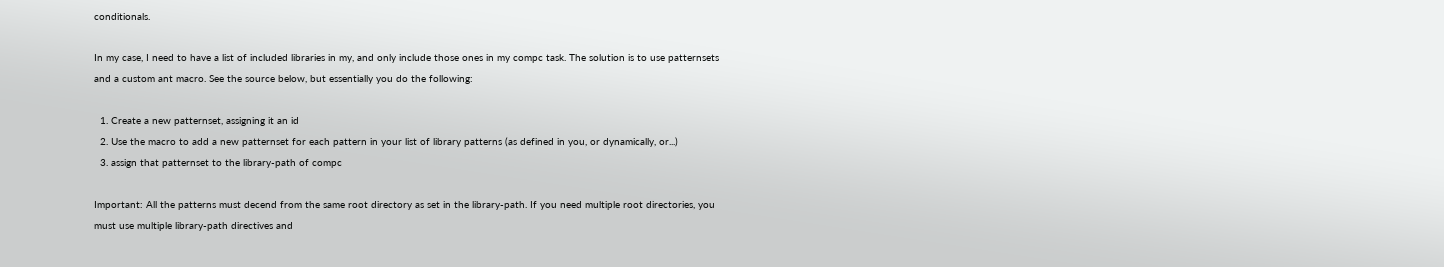conditionals.

In my case, I need to have a list of included libraries in my, and only include those ones in my compc task. The solution is to use patternsets and a custom ant macro. See the source below, but essentially you do the following:

  1. Create a new patternset, assigning it an id
  2. Use the macro to add a new patternset for each pattern in your list of library patterns (as defined in you, or dynamically, or...)
  3. assign that patternset to the library-path of compc

Important: All the patterns must decend from the same root directory as set in the library-path. If you need multiple root directories, you must use multiple library-path directives and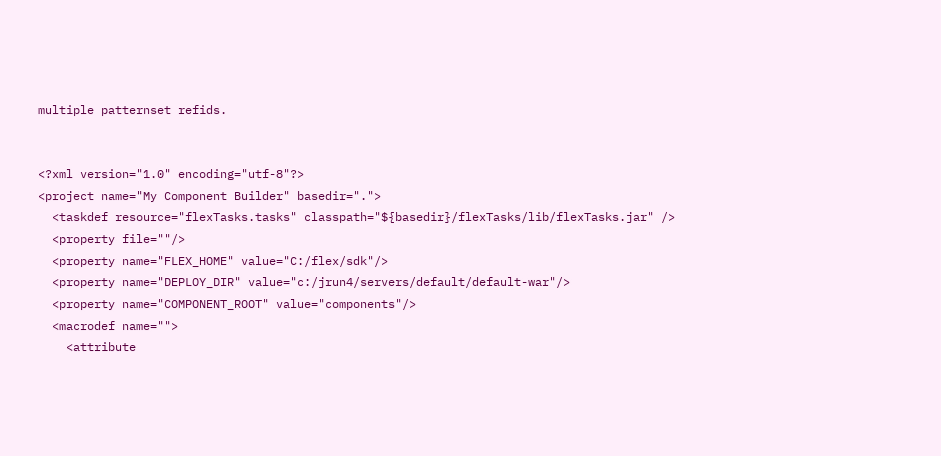multiple patternset refids.


<?xml version="1.0" encoding="utf-8"?>
<project name="My Component Builder" basedir=".">
  <taskdef resource="flexTasks.tasks" classpath="${basedir}/flexTasks/lib/flexTasks.jar" />
  <property file=""/>
  <property name="FLEX_HOME" value="C:/flex/sdk"/>
  <property name="DEPLOY_DIR" value="c:/jrun4/servers/default/default-war"/>
  <property name="COMPONENT_ROOT" value="components"/>
  <macrodef name="">
    <attribute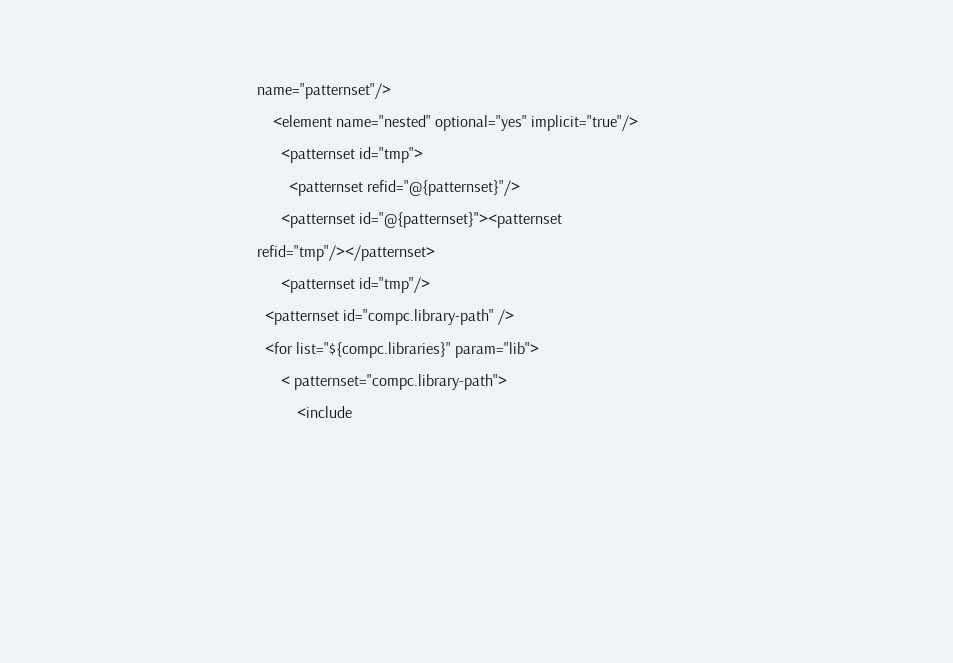name="patternset"/>
    <element name="nested" optional="yes" implicit="true"/>
      <patternset id="tmp">
        <patternset refid="@{patternset}"/>
      <patternset id="@{patternset}"><patternset refid="tmp"/></patternset>
      <patternset id="tmp"/>
  <patternset id="compc.library-path" />
  <for list="${compc.libraries}" param="lib">
      < patternset="compc.library-path">
          <include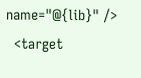name="@{lib}" />
  <target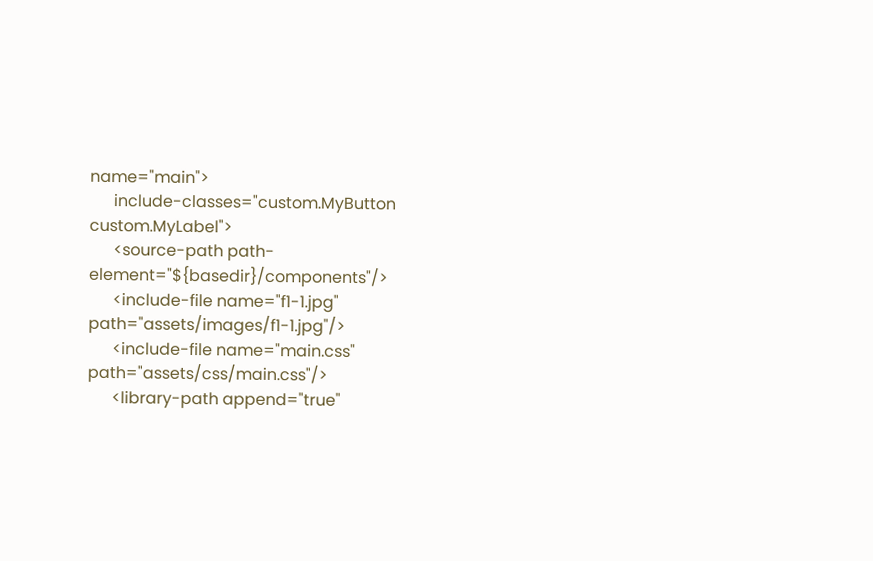name="main">
      include-classes="custom.MyButton custom.MyLabel">
      <source-path path-element="${basedir}/components"/>
      <include-file name="f1-1.jpg" path="assets/images/f1-1.jpg"/>
      <include-file name="main.css" path="assets/css/main.css"/>
      <library-path append="true"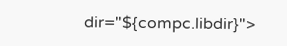dir="${compc.libdir}">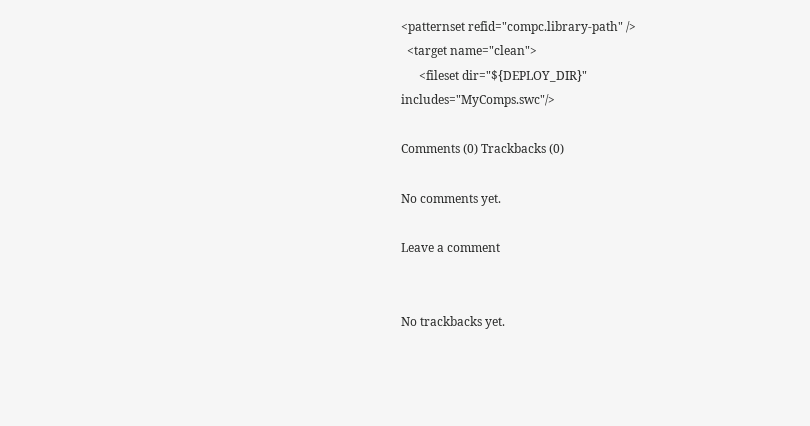<patternset refid="compc.library-path" />
  <target name="clean">
      <fileset dir="${DEPLOY_DIR}" includes="MyComps.swc"/>

Comments (0) Trackbacks (0)

No comments yet.

Leave a comment


No trackbacks yet.